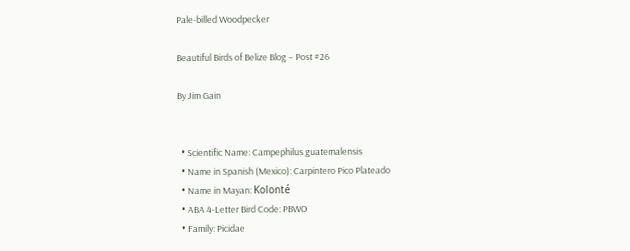Pale-billed Woodpecker

Beautiful Birds of Belize Blog – Post #26

By Jim Gain


  • Scientific Name: Campephilus guatemalensis
  • Name in Spanish (Mexico): Carpintero Pico Plateado
  • Name in Mayan: Kolonté
  • ABA 4-Letter Bird Code: PBWO
  • Family: Picidae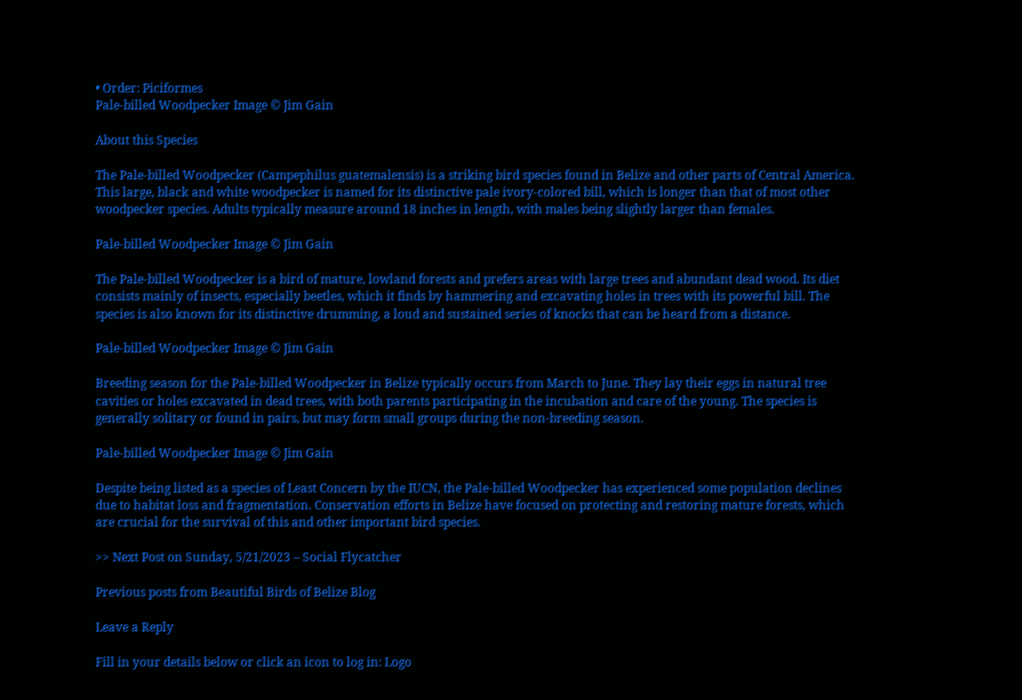• Order: Piciformes
Pale-billed Woodpecker Image © Jim Gain

About this Species

The Pale-billed Woodpecker (Campephilus guatemalensis) is a striking bird species found in Belize and other parts of Central America. This large, black and white woodpecker is named for its distinctive pale ivory-colored bill, which is longer than that of most other woodpecker species. Adults typically measure around 18 inches in length, with males being slightly larger than females.

Pale-billed Woodpecker Image © Jim Gain

The Pale-billed Woodpecker is a bird of mature, lowland forests and prefers areas with large trees and abundant dead wood. Its diet consists mainly of insects, especially beetles, which it finds by hammering and excavating holes in trees with its powerful bill. The species is also known for its distinctive drumming, a loud and sustained series of knocks that can be heard from a distance.

Pale-billed Woodpecker Image © Jim Gain

Breeding season for the Pale-billed Woodpecker in Belize typically occurs from March to June. They lay their eggs in natural tree cavities or holes excavated in dead trees, with both parents participating in the incubation and care of the young. The species is generally solitary or found in pairs, but may form small groups during the non-breeding season.

Pale-billed Woodpecker Image © Jim Gain

Despite being listed as a species of Least Concern by the IUCN, the Pale-billed Woodpecker has experienced some population declines due to habitat loss and fragmentation. Conservation efforts in Belize have focused on protecting and restoring mature forests, which are crucial for the survival of this and other important bird species.

>> Next Post on Sunday, 5/21/2023 – Social Flycatcher

Previous posts from Beautiful Birds of Belize Blog

Leave a Reply

Fill in your details below or click an icon to log in: Logo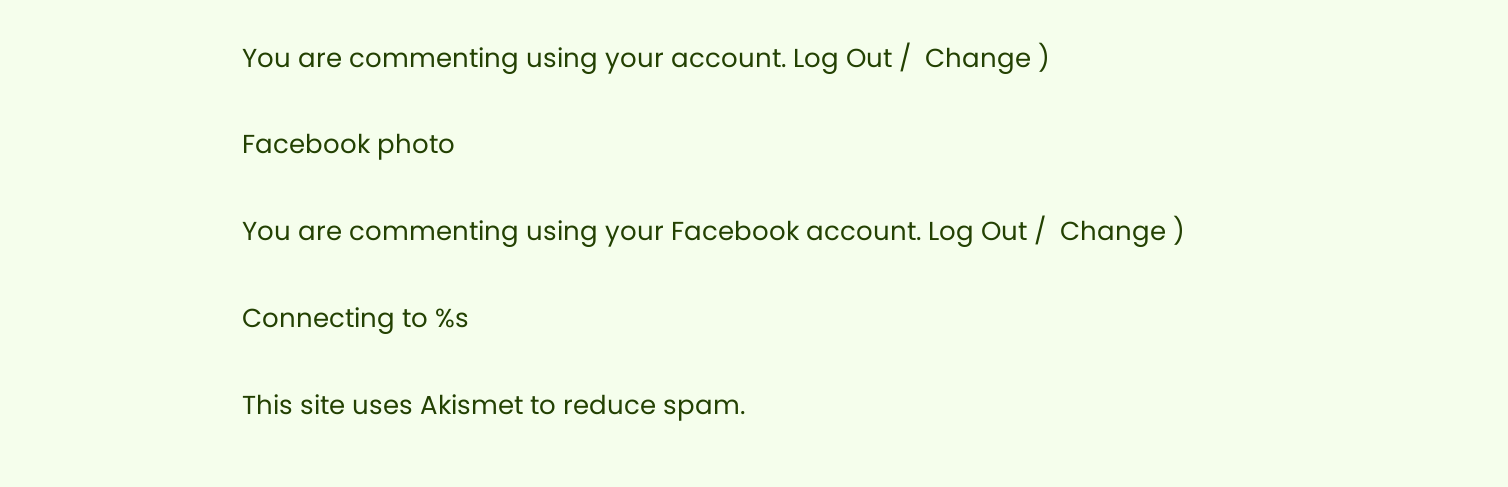You are commenting using your account. Log Out /  Change )

Facebook photo

You are commenting using your Facebook account. Log Out /  Change )

Connecting to %s

This site uses Akismet to reduce spam.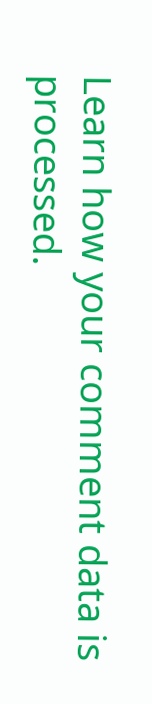Learn how your comment data is processed.